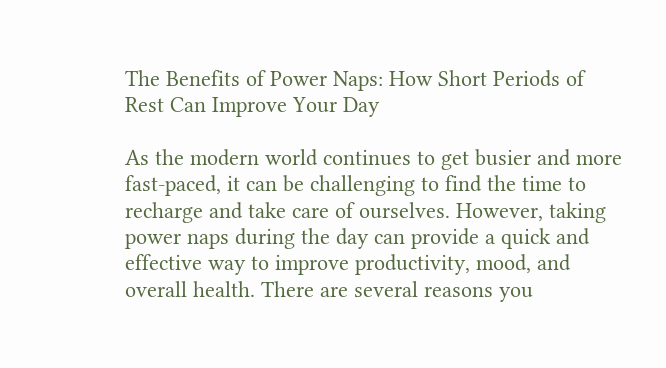The Benefits of Power Naps: How Short Periods of Rest Can Improve Your Day

As the modern world continues to get busier and more fast-paced, it can be challenging to find the time to recharge and take care of ourselves. However, taking power naps during the day can provide a quick and effective way to improve productivity, mood, and overall health. There are several reasons you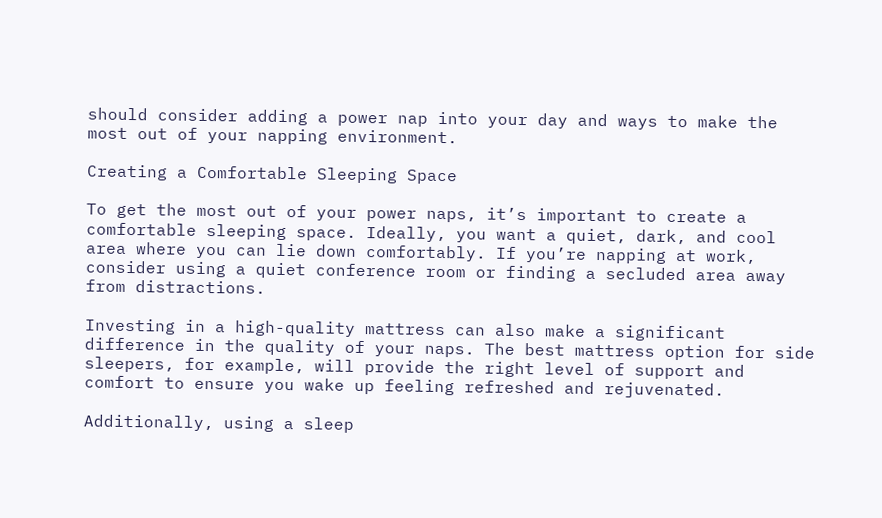should consider adding a power nap into your day and ways to make the most out of your napping environment.

Creating a Comfortable Sleeping Space

To get the most out of your power naps, it’s important to create a comfortable sleeping space. Ideally, you want a quiet, dark, and cool area where you can lie down comfortably. If you’re napping at work, consider using a quiet conference room or finding a secluded area away from distractions.

Investing in a high-quality mattress can also make a significant difference in the quality of your naps. The best mattress option for side sleepers, for example, will provide the right level of support and comfort to ensure you wake up feeling refreshed and rejuvenated.

Additionally, using a sleep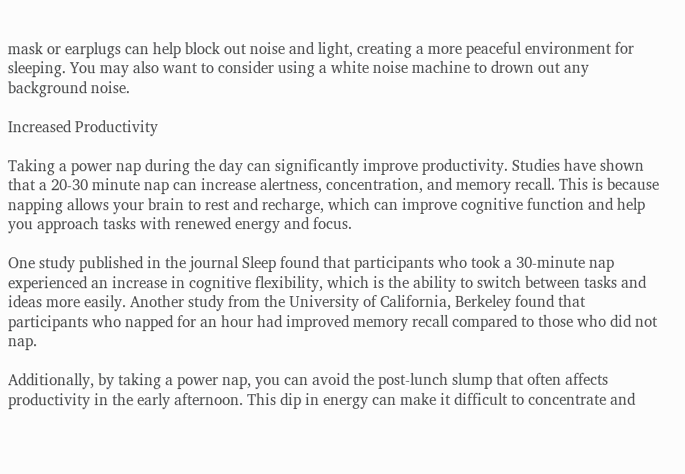mask or earplugs can help block out noise and light, creating a more peaceful environment for sleeping. You may also want to consider using a white noise machine to drown out any background noise.

Increased Productivity

Taking a power nap during the day can significantly improve productivity. Studies have shown that a 20-30 minute nap can increase alertness, concentration, and memory recall. This is because napping allows your brain to rest and recharge, which can improve cognitive function and help you approach tasks with renewed energy and focus.

One study published in the journal Sleep found that participants who took a 30-minute nap experienced an increase in cognitive flexibility, which is the ability to switch between tasks and ideas more easily. Another study from the University of California, Berkeley found that participants who napped for an hour had improved memory recall compared to those who did not nap.

Additionally, by taking a power nap, you can avoid the post-lunch slump that often affects productivity in the early afternoon. This dip in energy can make it difficult to concentrate and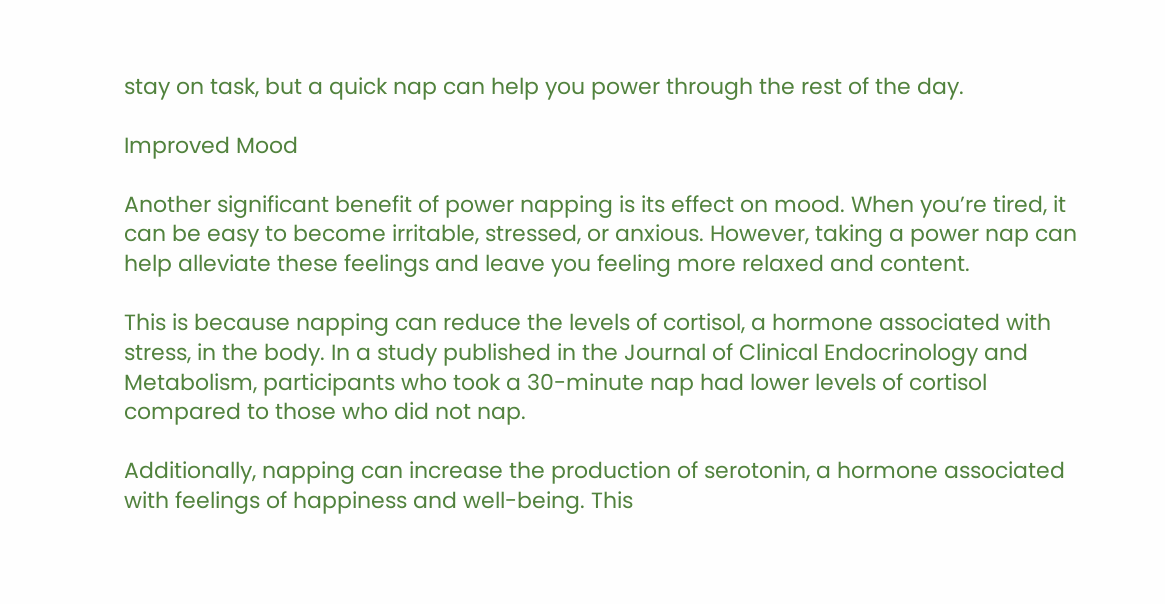stay on task, but a quick nap can help you power through the rest of the day.

Improved Mood

Another significant benefit of power napping is its effect on mood. When you’re tired, it can be easy to become irritable, stressed, or anxious. However, taking a power nap can help alleviate these feelings and leave you feeling more relaxed and content.

This is because napping can reduce the levels of cortisol, a hormone associated with stress, in the body. In a study published in the Journal of Clinical Endocrinology and Metabolism, participants who took a 30-minute nap had lower levels of cortisol compared to those who did not nap.

Additionally, napping can increase the production of serotonin, a hormone associated with feelings of happiness and well-being. This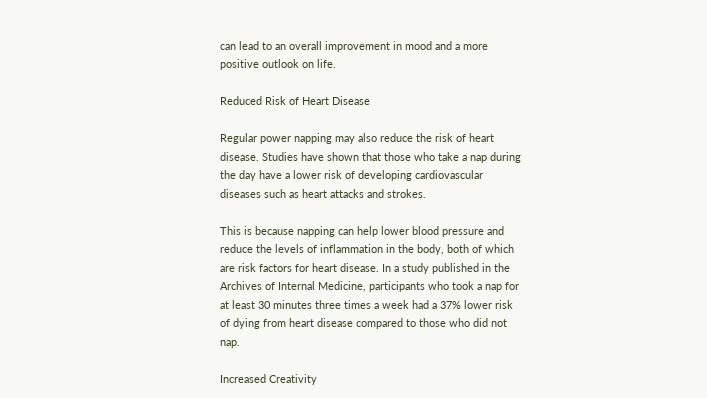can lead to an overall improvement in mood and a more positive outlook on life.

Reduced Risk of Heart Disease

Regular power napping may also reduce the risk of heart disease. Studies have shown that those who take a nap during the day have a lower risk of developing cardiovascular diseases such as heart attacks and strokes.

This is because napping can help lower blood pressure and reduce the levels of inflammation in the body, both of which are risk factors for heart disease. In a study published in the Archives of Internal Medicine, participants who took a nap for at least 30 minutes three times a week had a 37% lower risk of dying from heart disease compared to those who did not nap.

Increased Creativity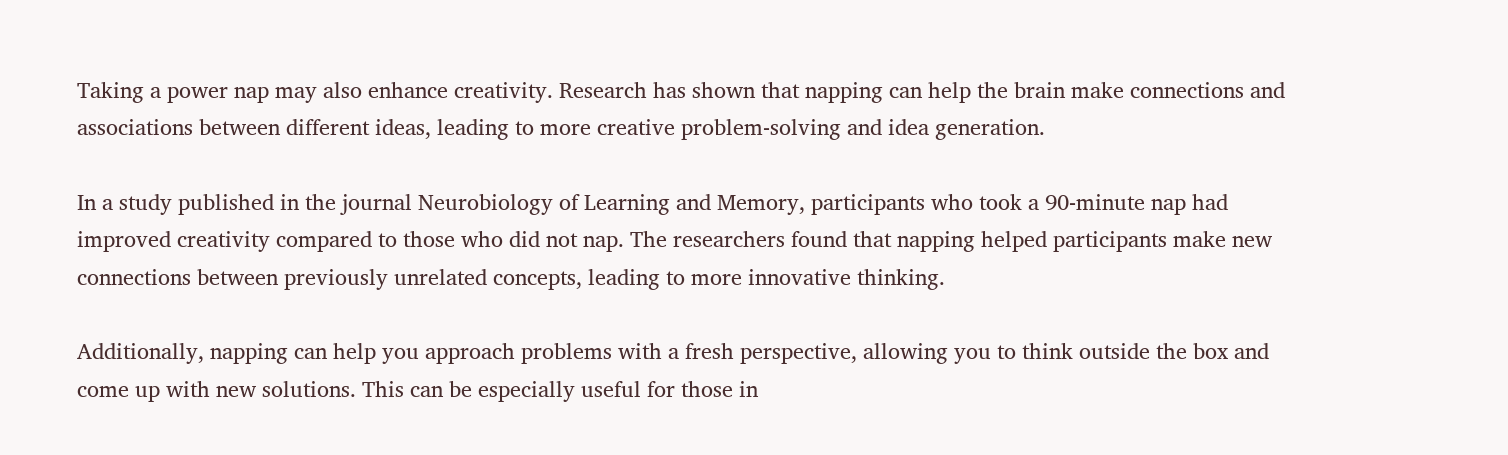Taking a power nap may also enhance creativity. Research has shown that napping can help the brain make connections and associations between different ideas, leading to more creative problem-solving and idea generation.

In a study published in the journal Neurobiology of Learning and Memory, participants who took a 90-minute nap had improved creativity compared to those who did not nap. The researchers found that napping helped participants make new connections between previously unrelated concepts, leading to more innovative thinking.

Additionally, napping can help you approach problems with a fresh perspective, allowing you to think outside the box and come up with new solutions. This can be especially useful for those in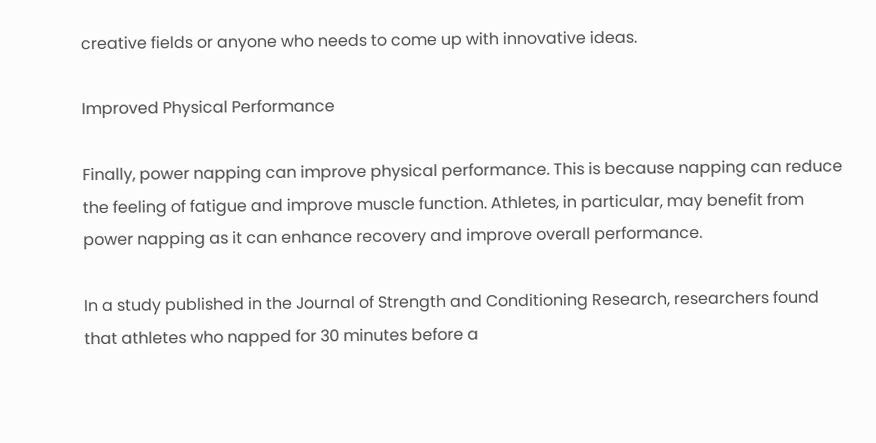creative fields or anyone who needs to come up with innovative ideas.

Improved Physical Performance

Finally, power napping can improve physical performance. This is because napping can reduce the feeling of fatigue and improve muscle function. Athletes, in particular, may benefit from power napping as it can enhance recovery and improve overall performance.

In a study published in the Journal of Strength and Conditioning Research, researchers found that athletes who napped for 30 minutes before a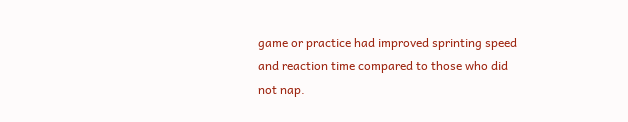game or practice had improved sprinting speed and reaction time compared to those who did not nap.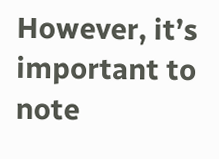However, it’s important to note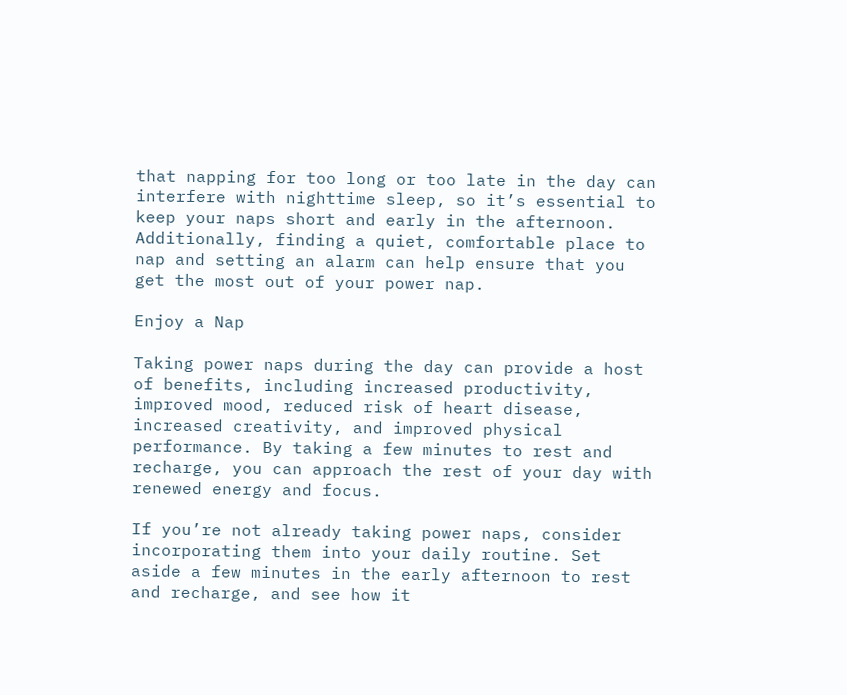that napping for too long or too late in the day can interfere with nighttime sleep, so it’s essential to keep your naps short and early in the afternoon. Additionally, finding a quiet, comfortable place to nap and setting an alarm can help ensure that you get the most out of your power nap.

Enjoy a Nap

Taking power naps during the day can provide a host of benefits, including increased productivity, improved mood, reduced risk of heart disease, increased creativity, and improved physical performance. By taking a few minutes to rest and recharge, you can approach the rest of your day with renewed energy and focus.

If you’re not already taking power naps, consider incorporating them into your daily routine. Set aside a few minutes in the early afternoon to rest and recharge, and see how it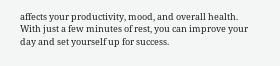affects your productivity, mood, and overall health. With just a few minutes of rest, you can improve your day and set yourself up for success.